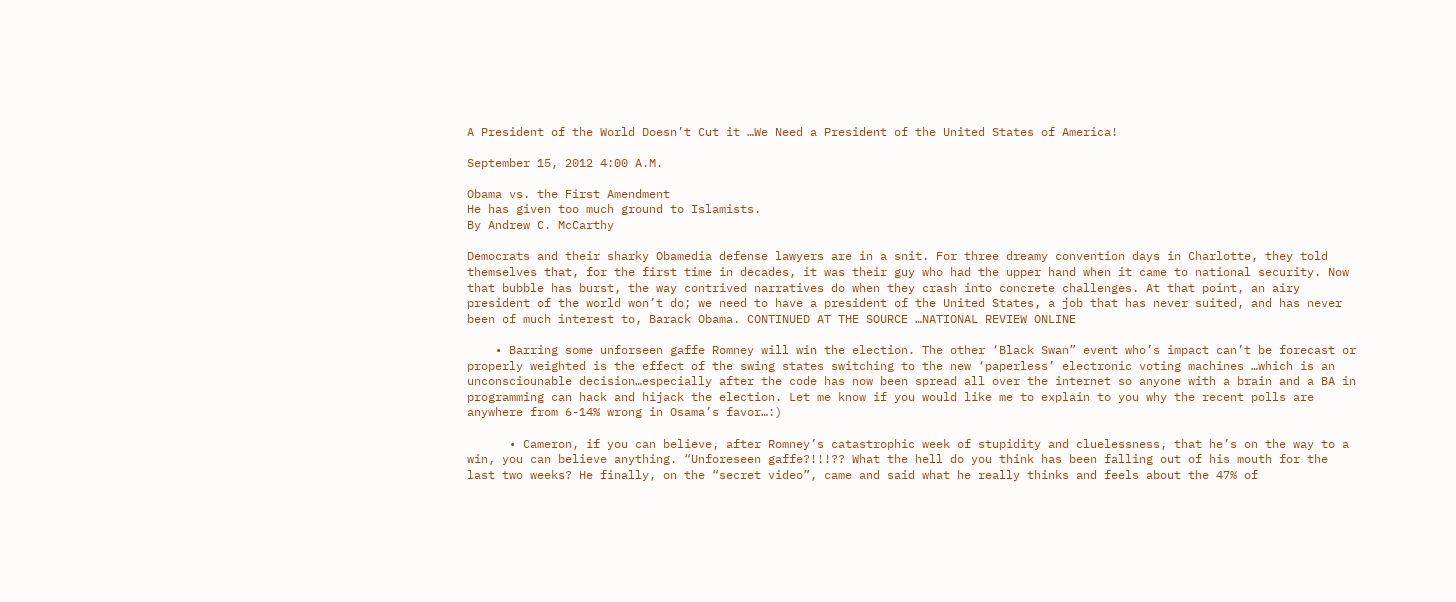A President of the World Doesn’t Cut it …We Need a President of the United States of America!

September 15, 2012 4:00 A.M.

Obama vs. the First Amendment
He has given too much ground to Islamists.
By Andrew C. McCarthy

Democrats and their sharky Obamedia defense lawyers are in a snit. For three dreamy convention days in Charlotte, they told themselves that, for the first time in decades, it was their guy who had the upper hand when it came to national security. Now that bubble has burst, the way contrived narratives do when they crash into concrete challenges. At that point, an airy president of the world won’t do; we need to have a president of the United States, a job that has never suited, and has never been of much interest to, Barack Obama. CONTINUED AT THE SOURCE …NATIONAL REVIEW ONLINE

    • Barring some unforseen gaffe Romney will win the election. The other ‘Black Swan” event who’s impact can’t be forecast or properly weighted is the effect of the swing states switching to the new ‘paperless’ electronic voting machines …which is an unconsciounable decision…especially after the code has now been spread all over the internet so anyone with a brain and a BA in programming can hack and hijack the election. Let me know if you would like me to explain to you why the recent polls are anywhere from 6-14% wrong in Osama’s favor…:)

      • Cameron, if you can believe, after Romney’s catastrophic week of stupidity and cluelessness, that he’s on the way to a win, you can believe anything. “Unforeseen gaffe?!!!?? What the hell do you think has been falling out of his mouth for the last two weeks? He finally, on the “secret video”, came and said what he really thinks and feels about the 47% of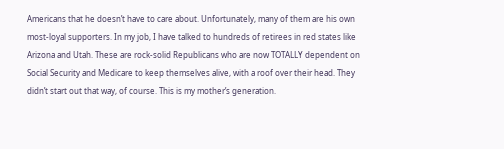Americans that he doesn’t have to care about. Unfortunately, many of them are his own most-loyal supporters. In my job, I have talked to hundreds of retirees in red states like Arizona and Utah. These are rock-solid Republicans who are now TOTALLY dependent on Social Security and Medicare to keep themselves alive, with a roof over their head. They didn’t start out that way, of course. This is my mother’s generation.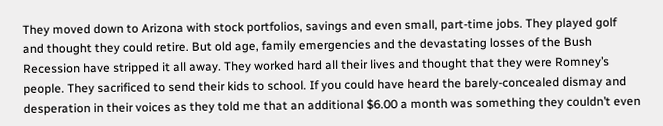They moved down to Arizona with stock portfolios, savings and even small, part-time jobs. They played golf and thought they could retire. But old age, family emergencies and the devastating losses of the Bush Recession have stripped it all away. They worked hard all their lives and thought that they were Romney’s people. They sacrificed to send their kids to school. If you could have heard the barely-concealed dismay and desperation in their voices as they told me that an additional $6.00 a month was something they couldn’t even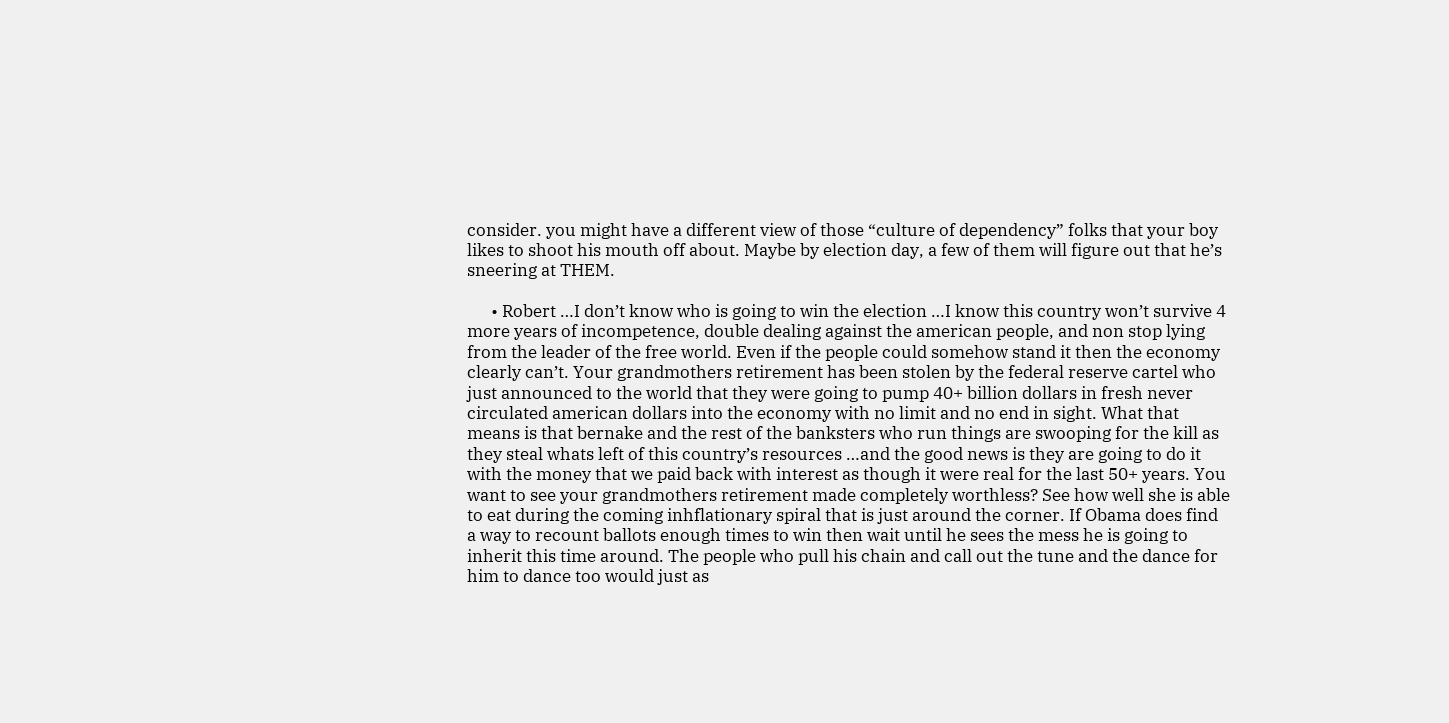consider. you might have a different view of those “culture of dependency” folks that your boy likes to shoot his mouth off about. Maybe by election day, a few of them will figure out that he’s sneering at THEM.

      • Robert …I don’t know who is going to win the election …I know this country won’t survive 4 more years of incompetence, double dealing against the american people, and non stop lying from the leader of the free world. Even if the people could somehow stand it then the economy clearly can’t. Your grandmothers retirement has been stolen by the federal reserve cartel who just announced to the world that they were going to pump 40+ billion dollars in fresh never circulated american dollars into the economy with no limit and no end in sight. What that means is that bernake and the rest of the banksters who run things are swooping for the kill as they steal whats left of this country’s resources …and the good news is they are going to do it with the money that we paid back with interest as though it were real for the last 50+ years. You want to see your grandmothers retirement made completely worthless? See how well she is able to eat during the coming inhflationary spiral that is just around the corner. If Obama does find a way to recount ballots enough times to win then wait until he sees the mess he is going to inherit this time around. The people who pull his chain and call out the tune and the dance for him to dance too would just as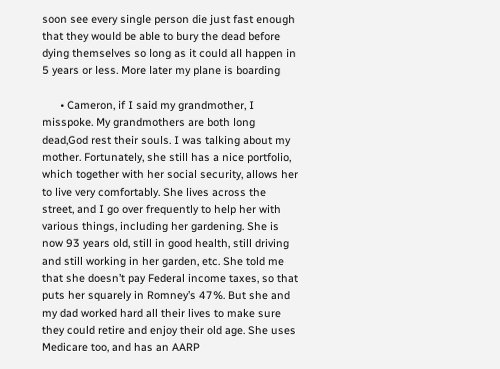soon see every single person die just fast enough that they would be able to bury the dead before dying themselves so long as it could all happen in 5 years or less. More later my plane is boarding

      • Cameron, if I said my grandmother, I misspoke. My grandmothers are both long dead,God rest their souls. I was talking about my mother. Fortunately, she still has a nice portfolio, which together with her social security, allows her to live very comfortably. She lives across the street, and I go over frequently to help her with various things, including her gardening. She is now 93 years old, still in good health, still driving and still working in her garden, etc. She told me that she doesn’t pay Federal income taxes, so that puts her squarely in Romney’s 47%. But she and my dad worked hard all their lives to make sure they could retire and enjoy their old age. She uses Medicare too, and has an AARP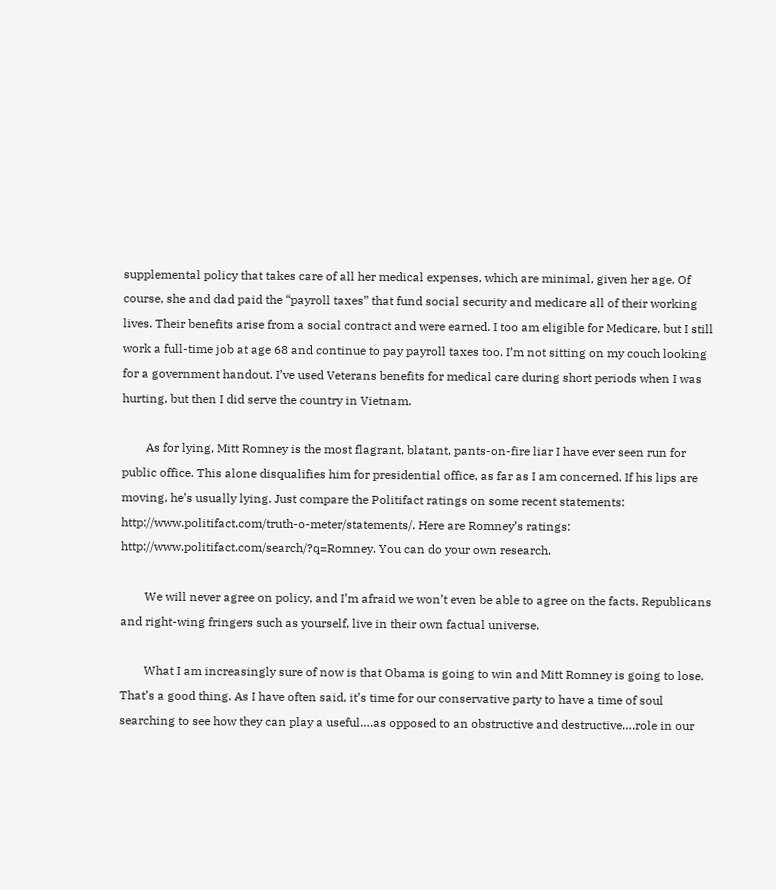supplemental policy that takes care of all her medical expenses, which are minimal, given her age. Of course, she and dad paid the “payroll taxes” that fund social security and medicare all of their working lives. Their benefits arise from a social contract and were earned. I too am eligible for Medicare, but I still work a full-time job at age 68 and continue to pay payroll taxes too. I’m not sitting on my couch looking for a government handout. I’ve used Veterans benefits for medical care during short periods when I was hurting, but then I did serve the country in Vietnam.

        As for lying, Mitt Romney is the most flagrant, blatant, pants-on-fire liar I have ever seen run for public office. This alone disqualifies him for presidential office, as far as I am concerned. If his lips are moving, he’s usually lying. Just compare the Politifact ratings on some recent statements: http://www.politifact.com/truth-o-meter/statements/. Here are Romney’s ratings: http://www.politifact.com/search/?q=Romney. You can do your own research.

        We will never agree on policy, and I’m afraid we won’t even be able to agree on the facts. Republicans and right-wing fringers such as yourself, live in their own factual universe.

        What I am increasingly sure of now is that Obama is going to win and Mitt Romney is going to lose. That’s a good thing. As I have often said, it’s time for our conservative party to have a time of soul searching to see how they can play a useful….as opposed to an obstructive and destructive….role in our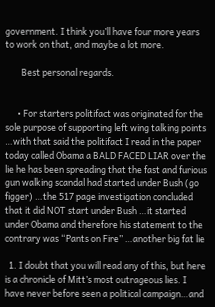government. I think you’ll have four more years to work on that, and maybe a lot more.

        Best personal regards.


      • For starters politifact was originated for the sole purpose of supporting left wing talking points …with that said the politifact I read in the paper today called Obama a BALD FACED LIAR over the lie he has been spreading that the fast and furious gun walking scandal had started under Bush (go figger) …the 517 page investigation concluded that it did NOT start under Bush …it started under Obama and therefore his statement to the contrary was “Pants on Fire” …another big fat lie

  1. I doubt that you will read any of this, but here is a chronicle of Mitt’s most outrageous lies. I have never before seen a political campaign…and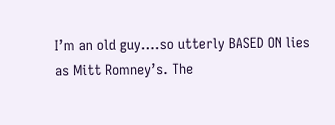I’m an old guy….so utterly BASED ON lies as Mitt Romney’s. The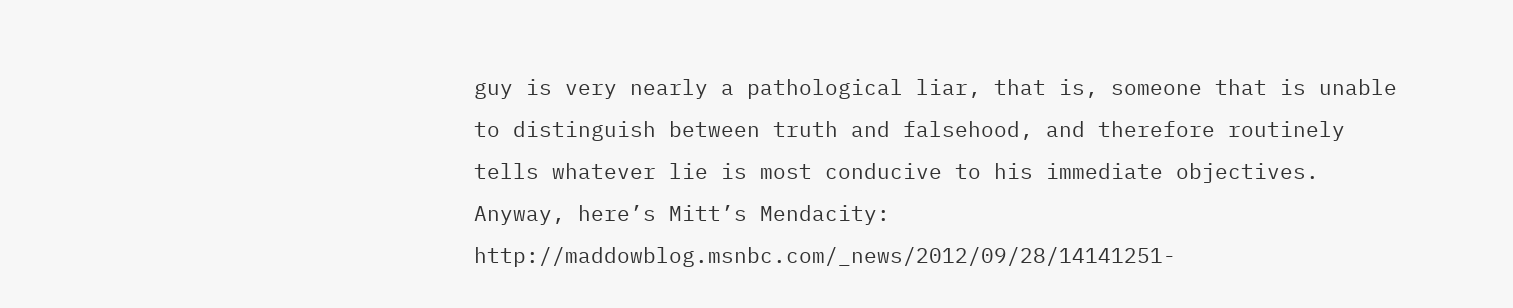guy is very nearly a pathological liar, that is, someone that is unable to distinguish between truth and falsehood, and therefore routinely tells whatever lie is most conducive to his immediate objectives. Anyway, here’s Mitt’s Mendacity: http://maddowblog.msnbc.com/_news/2012/09/28/14141251-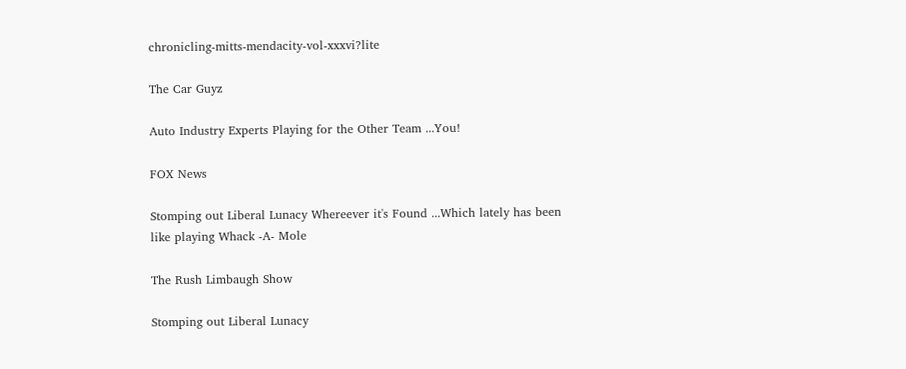chronicling-mitts-mendacity-vol-xxxvi?lite

The Car Guyz

Auto Industry Experts Playing for the Other Team ...You!

FOX News

Stomping out Liberal Lunacy Whereever it's Found ...Which lately has been like playing Whack -A- Mole

The Rush Limbaugh Show

Stomping out Liberal Lunacy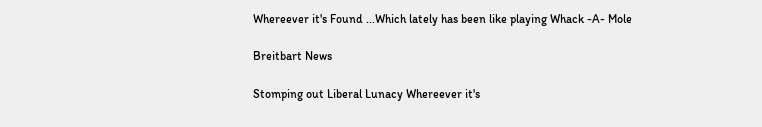Whereever it's Found ...Which lately has been like playing Whack -A- Mole

Breitbart News

Stomping out Liberal Lunacy Whereever it's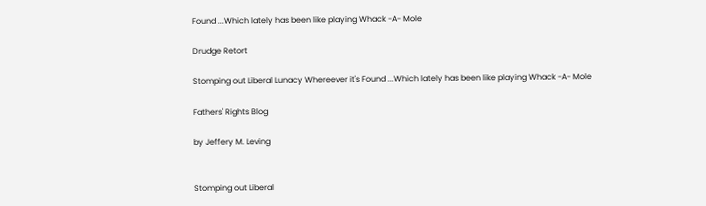Found ...Which lately has been like playing Whack -A- Mole

Drudge Retort

Stomping out Liberal Lunacy Whereever it's Found ...Which lately has been like playing Whack -A- Mole

Fathers' Rights Blog

by Jeffery M. Leving


Stomping out Liberal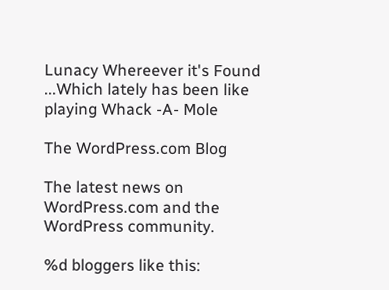Lunacy Whereever it's Found ...Which lately has been like playing Whack -A- Mole

The WordPress.com Blog

The latest news on WordPress.com and the WordPress community.

%d bloggers like this: